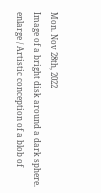Mon. Nov 28th, 2022
Image of a bright disk around a dark sphere.
enlarge / Artistic conception of a blob of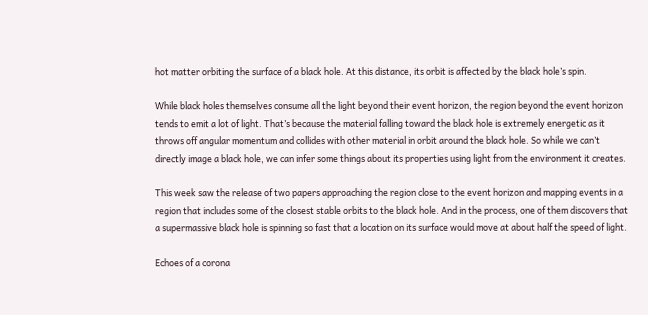hot matter orbiting the surface of a black hole. At this distance, its orbit is affected by the black hole’s spin.

While black holes themselves consume all the light beyond their event horizon, the region beyond the event horizon tends to emit a lot of light. That’s because the material falling toward the black hole is extremely energetic as it throws off angular momentum and collides with other material in orbit around the black hole. So while we can’t directly image a black hole, we can infer some things about its properties using light from the environment it creates.

This week saw the release of two papers approaching the region close to the event horizon and mapping events in a region that includes some of the closest stable orbits to the black hole. And in the process, one of them discovers that a supermassive black hole is spinning so fast that a location on its surface would move at about half the speed of light.

Echoes of a corona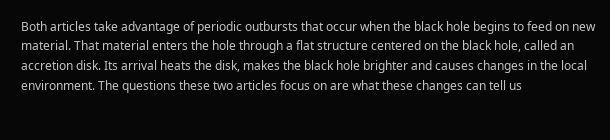Both articles take advantage of periodic outbursts that occur when the black hole begins to feed on new material. That material enters the hole through a flat structure centered on the black hole, called an accretion disk. Its arrival heats the disk, makes the black hole brighter and causes changes in the local environment. The questions these two articles focus on are what these changes can tell us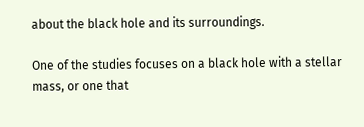about the black hole and its surroundings.

One of the studies focuses on a black hole with a stellar mass, or one that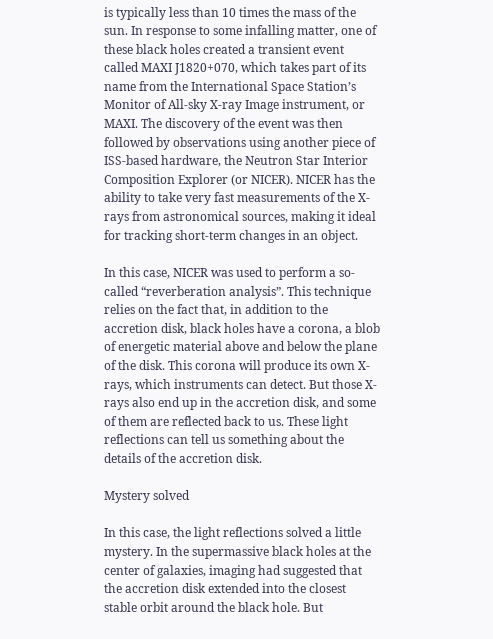is typically less than 10 times the mass of the sun. In response to some infalling matter, one of these black holes created a transient event called MAXI J1820+070, which takes part of its name from the International Space Station’s Monitor of All-sky X-ray Image instrument, or MAXI. The discovery of the event was then followed by observations using another piece of ISS-based hardware, the Neutron Star Interior Composition Explorer (or NICER). NICER has the ability to take very fast measurements of the X-rays from astronomical sources, making it ideal for tracking short-term changes in an object.

In this case, NICER was used to perform a so-called “reverberation analysis”. This technique relies on the fact that, in addition to the accretion disk, black holes have a corona, a blob of energetic material above and below the plane of the disk. This corona will produce its own X-rays, which instruments can detect. But those X-rays also end up in the accretion disk, and some of them are reflected back to us. These light reflections can tell us something about the details of the accretion disk.

Mystery solved

In this case, the light reflections solved a little mystery. In the supermassive black holes at the center of galaxies, imaging had suggested that the accretion disk extended into the closest stable orbit around the black hole. But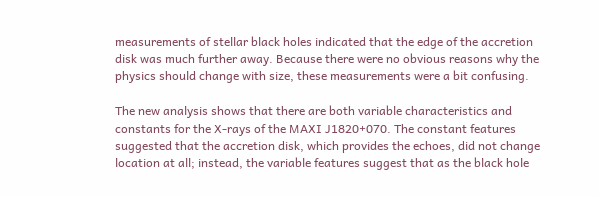measurements of stellar black holes indicated that the edge of the accretion disk was much further away. Because there were no obvious reasons why the physics should change with size, these measurements were a bit confusing.

The new analysis shows that there are both variable characteristics and constants for the X-rays of the MAXI J1820+070. The constant features suggested that the accretion disk, which provides the echoes, did not change location at all; instead, the variable features suggest that as the black hole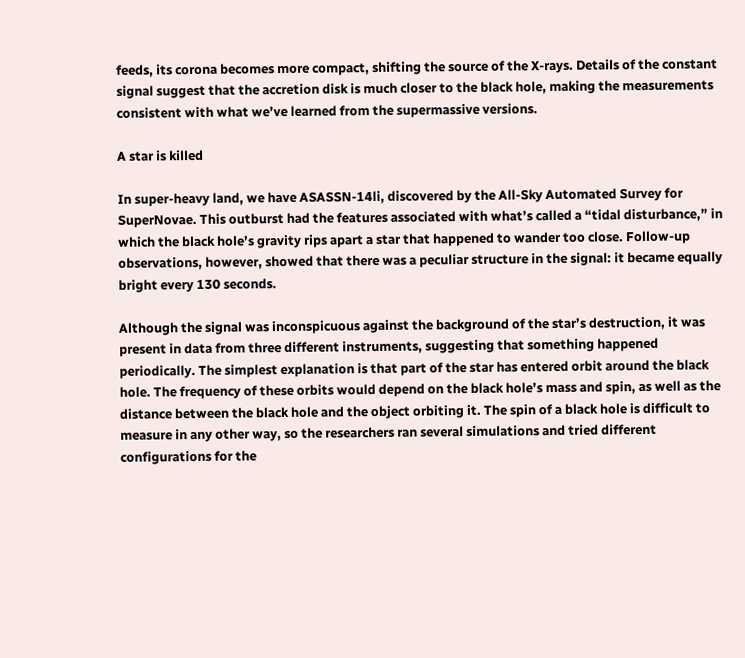feeds, its corona becomes more compact, shifting the source of the X-rays. Details of the constant signal suggest that the accretion disk is much closer to the black hole, making the measurements consistent with what we’ve learned from the supermassive versions.

A star is killed

In super-heavy land, we have ASASSN-14li, discovered by the All-Sky Automated Survey for SuperNovae. This outburst had the features associated with what’s called a “tidal disturbance,” in which the black hole’s gravity rips apart a star that happened to wander too close. Follow-up observations, however, showed that there was a peculiar structure in the signal: it became equally bright every 130 seconds.

Although the signal was inconspicuous against the background of the star’s destruction, it was present in data from three different instruments, suggesting that something happened periodically. The simplest explanation is that part of the star has entered orbit around the black hole. The frequency of these orbits would depend on the black hole’s mass and spin, as well as the distance between the black hole and the object orbiting it. The spin of a black hole is difficult to measure in any other way, so the researchers ran several simulations and tried different configurations for the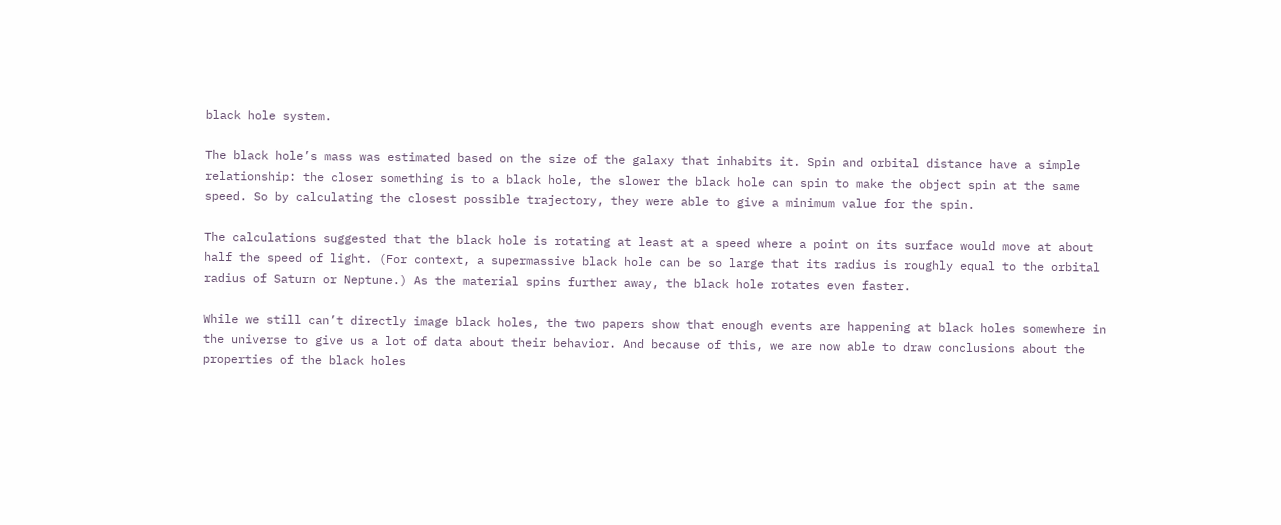black hole system.

The black hole’s mass was estimated based on the size of the galaxy that inhabits it. Spin and orbital distance have a simple relationship: the closer something is to a black hole, the slower the black hole can spin to make the object spin at the same speed. So by calculating the closest possible trajectory, they were able to give a minimum value for the spin.

The calculations suggested that the black hole is rotating at least at a speed where a point on its surface would move at about half the speed of light. (For context, a supermassive black hole can be so large that its radius is roughly equal to the orbital radius of Saturn or Neptune.) As the material spins further away, the black hole rotates even faster.

While we still can’t directly image black holes, the two papers show that enough events are happening at black holes somewhere in the universe to give us a lot of data about their behavior. And because of this, we are now able to draw conclusions about the properties of the black holes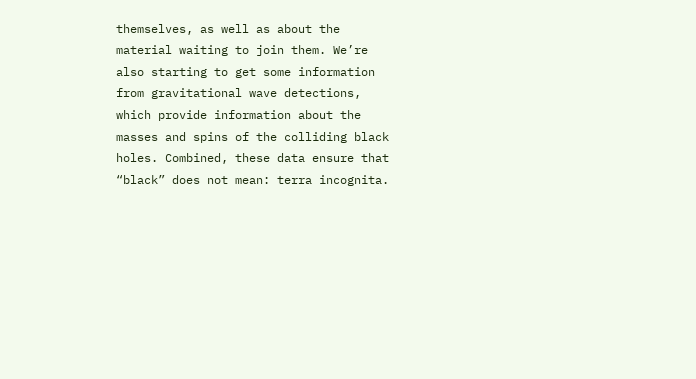themselves, as well as about the material waiting to join them. We’re also starting to get some information from gravitational wave detections, which provide information about the masses and spins of the colliding black holes. Combined, these data ensure that “black” does not mean: terra incognita.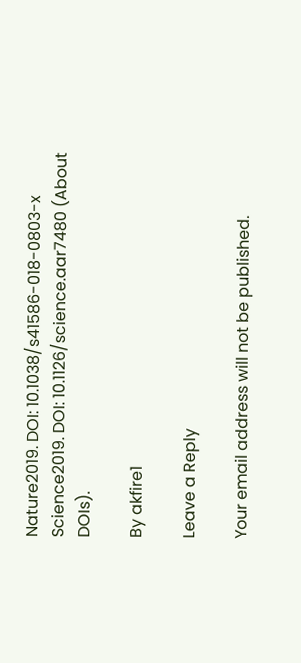Nature2019. DOI: 10.1038/s41586-018-0803-x
Science2019. DOI: 10.1126/science.aar7480 (About DOIs).

By akfire1

Leave a Reply

Your email address will not be published.